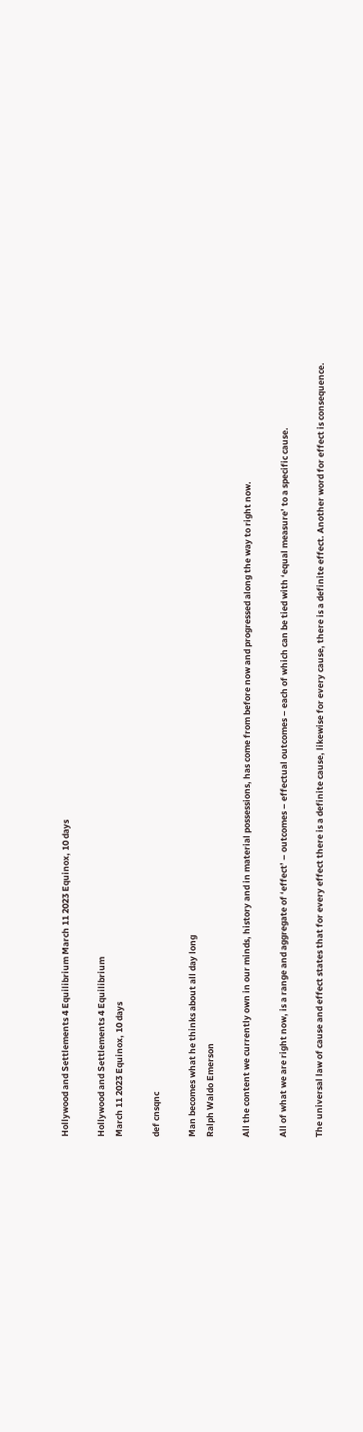Hollywood and Settlements 4 Equilibrium March 11 2023 Equinox, 10 days

Hollywood and Settlements 4 Equilibrium
March 11 2023 Equinox, 10 days

def cnsqnc

Man becomes what he thinks about all day long
Ralph Waldo Emerson

All the content we currently own in our minds, history and in material possessions, has come from before now and progressed along the way to right now.

All of what we are right now, is a range and aggregate of ‘effect’ – outcomes – effectual outcomes – each of which can be tied with ‘equal measure’ to a specific cause.

The universal law of cause and effect states that for every effect there is a definite cause, likewise for every cause, there is a definite effect. Another word for effect is consequence.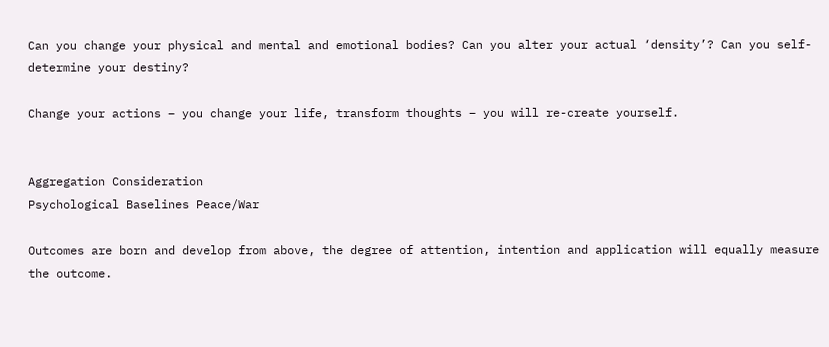Can you change your physical and mental and emotional bodies? Can you alter your actual ‘density’? Can you self-determine your destiny?

Change your actions – you change your life, transform thoughts – you will re-create yourself.


Aggregation Consideration
Psychological Baselines Peace/War

Outcomes are born and develop from above, the degree of attention, intention and application will equally measure the outcome.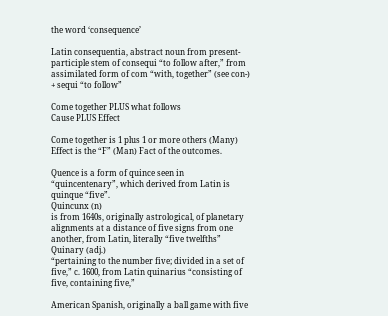the word ‘consequence’

Latin consequentia, abstract noun from present-participle stem of consequi “to follow after,” from assimilated form of com “with, together” (see con-) + sequi “to follow”

Come together PLUS what follows
Cause PLUS Effect

Come together is 1 plus 1 or more others (Many)
Effect is the “F” (Man) Fact of the outcomes.

Quence is a form of quince seen in “quincentenary”, which derived from Latin is quinque “five”.
Quincunx (n)
is from 1640s, originally astrological, of planetary alignments at a distance of five signs from one another, from Latin, literally “five twelfths”
Quinary (adj.)
“pertaining to the number five; divided in a set of five,” c. 1600, from Latin quinarius “consisting of five, containing five,”

American Spanish, originally a ball game with five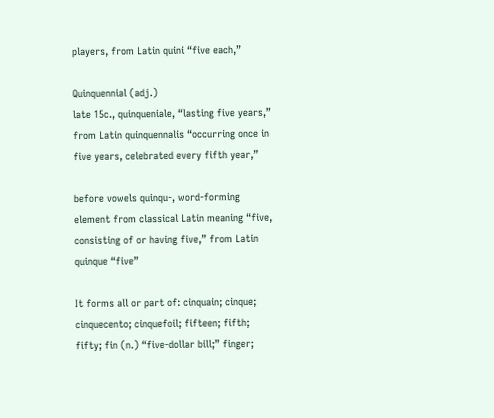players, from Latin quini “five each,”

Quinquennial (adj.)
late 15c., quinqueniale, “lasting five years,” from Latin quinquennalis “occurring once in five years, celebrated every fifth year,”

before vowels quinqu-, word-forming element from classical Latin meaning “five, consisting of or having five,” from Latin quinque “five”

It forms all or part of: cinquain; cinque; cinquecento; cinquefoil; fifteen; fifth; fifty; fin (n.) “five-dollar bill;” finger;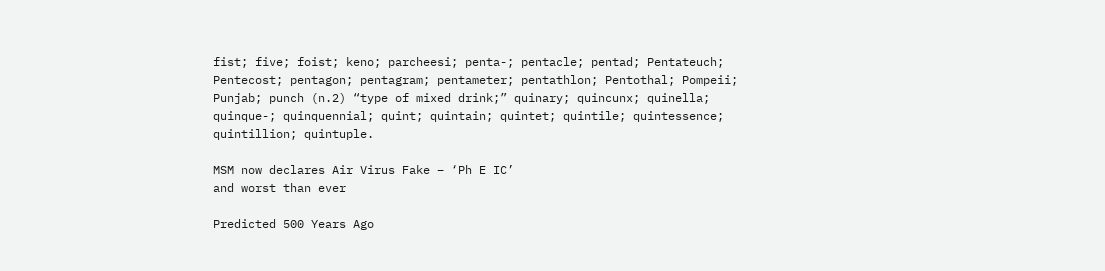fist; five; foist; keno; parcheesi; penta-; pentacle; pentad; Pentateuch; Pentecost; pentagon; pentagram; pentameter; pentathlon; Pentothal; Pompeii; Punjab; punch (n.2) “type of mixed drink;” quinary; quincunx; quinella; quinque-; quinquennial; quint; quintain; quintet; quintile; quintessence; quintillion; quintuple.

MSM now declares Air Virus Fake – ‘Ph E IC’
and worst than ever

Predicted 500 Years Ago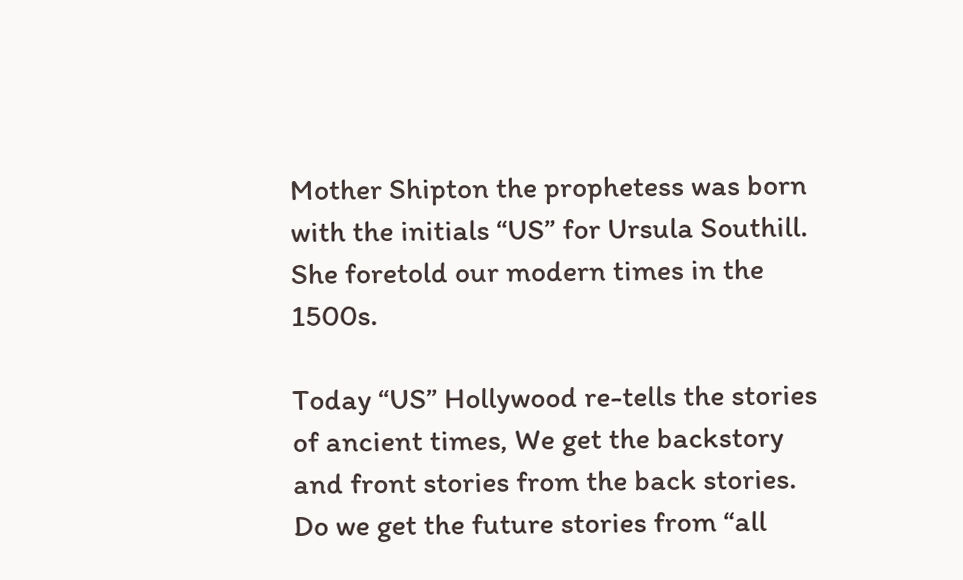Mother Shipton the prophetess was born with the initials “US” for Ursula Southill. She foretold our modern times in the 1500s.

Today “US” Hollywood re-tells the stories of ancient times, We get the backstory and front stories from the back stories. Do we get the future stories from “all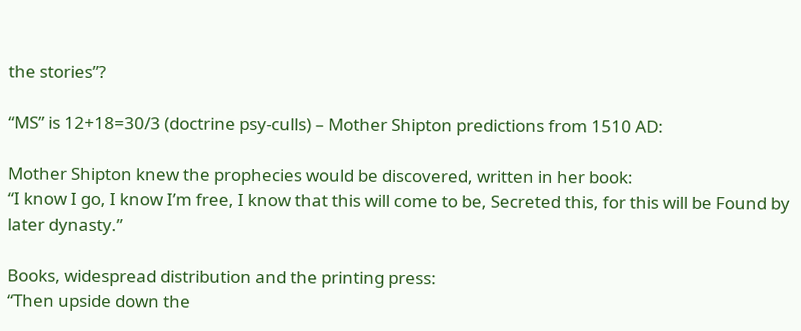the stories”?

“MS” is 12+18=30/3 (doctrine psy-culls) – Mother Shipton predictions from 1510 AD:

Mother Shipton knew the prophecies would be discovered, written in her book:
“I know I go, I know I’m free, I know that this will come to be, Secreted this, for this will be Found by later dynasty.”

Books, widespread distribution and the printing press:
“Then upside down the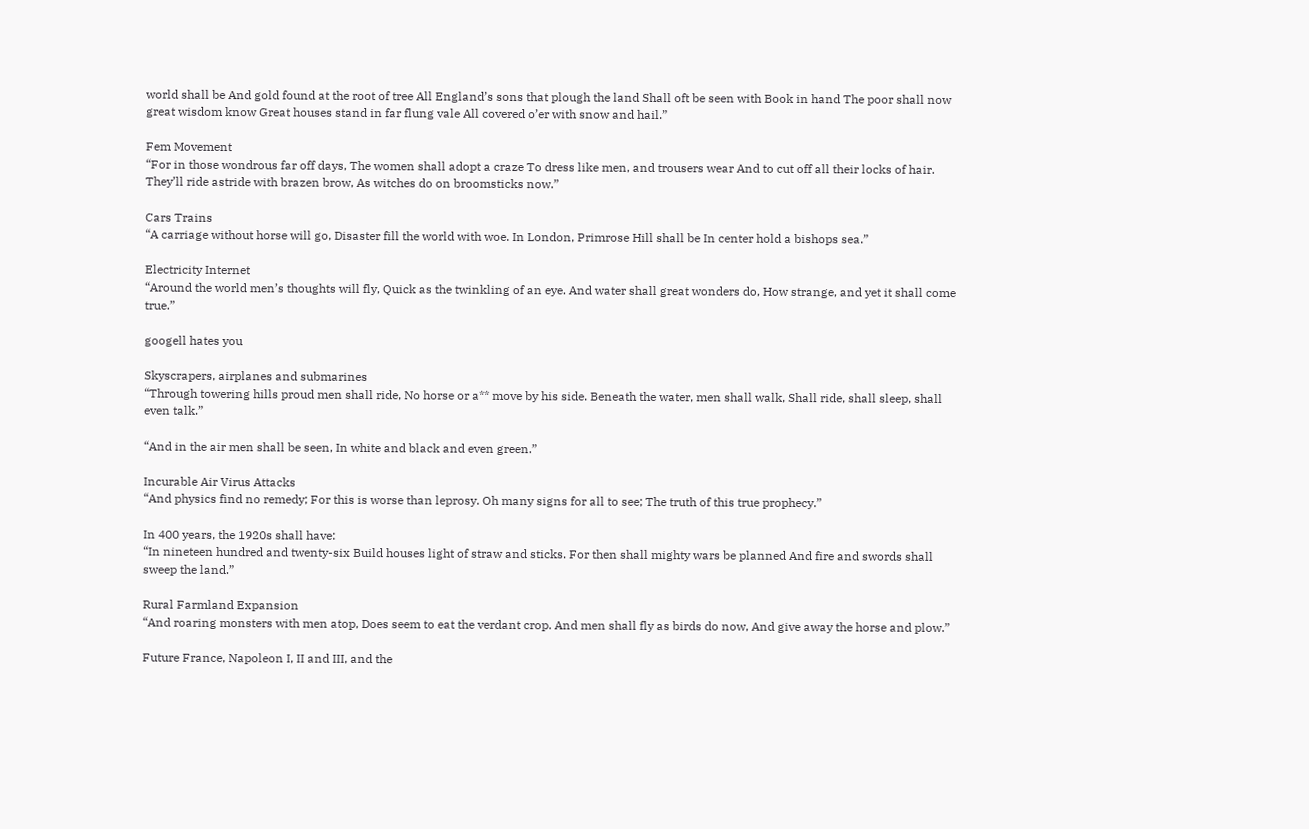world shall be And gold found at the root of tree All England’s sons that plough the land Shall oft be seen with Book in hand The poor shall now great wisdom know Great houses stand in far flung vale All covered o’er with snow and hail.”

Fem Movement
“For in those wondrous far off days, The women shall adopt a craze To dress like men, and trousers wear And to cut off all their locks of hair. They’ll ride astride with brazen brow, As witches do on broomsticks now.”

Cars Trains
“A carriage without horse will go, Disaster fill the world with woe. In London, Primrose Hill shall be In center hold a bishops sea.”

Electricity Internet
“Around the world men’s thoughts will fly, Quick as the twinkling of an eye. And water shall great wonders do, How strange, and yet it shall come true.”

googell hates you

Skyscrapers, airplanes and submarines
“Through towering hills proud men shall ride, No horse or a** move by his side. Beneath the water, men shall walk, Shall ride, shall sleep, shall even talk.”

“And in the air men shall be seen, In white and black and even green.”

Incurable Air Virus Attacks
“And physics find no remedy; For this is worse than leprosy. Oh many signs for all to see; The truth of this true prophecy.”

In 400 years, the 1920s shall have:
“In nineteen hundred and twenty-six Build houses light of straw and sticks. For then shall mighty wars be planned And fire and swords shall sweep the land.”

Rural Farmland Expansion
“And roaring monsters with men atop, Does seem to eat the verdant crop. And men shall fly as birds do now, And give away the horse and plow.”

Future France, Napoleon I, II and III, and the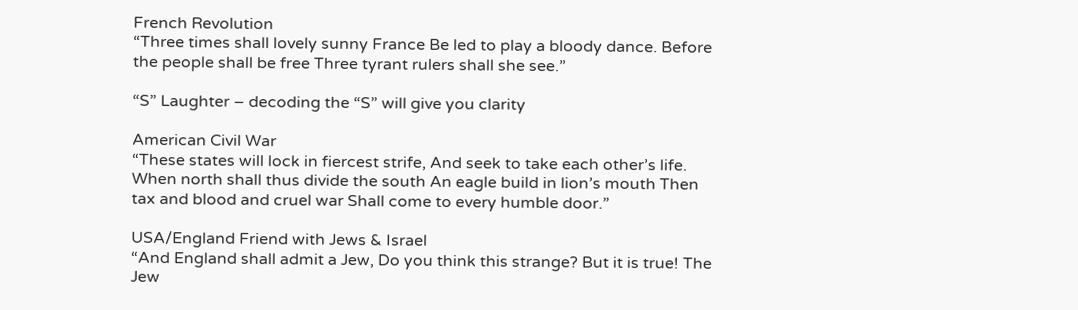French Revolution
“Three times shall lovely sunny France Be led to play a bloody dance. Before the people shall be free Three tyrant rulers shall she see.”

“S” Laughter – decoding the “S” will give you clarity

American Civil War
“These states will lock in fiercest strife, And seek to take each other’s life. When north shall thus divide the south An eagle build in lion’s mouth Then tax and blood and cruel war Shall come to every humble door.”

USA/England Friend with Jews & Israel
“And England shall admit a Jew, Do you think this strange? But it is true! The Jew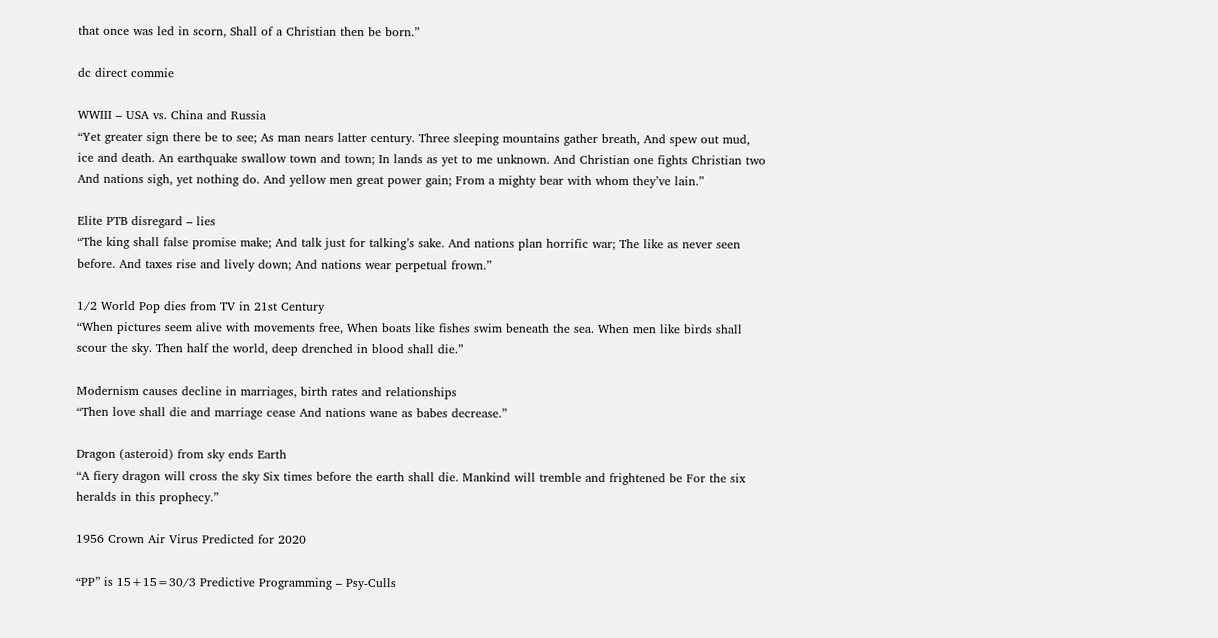that once was led in scorn, Shall of a Christian then be born.”

dc direct commie

WWIII – USA vs. China and Russia
“Yet greater sign there be to see; As man nears latter century. Three sleeping mountains gather breath, And spew out mud, ice and death. An earthquake swallow town and town; In lands as yet to me unknown. And Christian one fights Christian two And nations sigh, yet nothing do. And yellow men great power gain; From a mighty bear with whom they’ve lain.”

Elite PTB disregard – lies
“The king shall false promise make; And talk just for talking’s sake. And nations plan horrific war; The like as never seen before. And taxes rise and lively down; And nations wear perpetual frown.”

1/2 World Pop dies from TV in 21st Century
“When pictures seem alive with movements free, When boats like fishes swim beneath the sea. When men like birds shall scour the sky. Then half the world, deep drenched in blood shall die.”

Modernism causes decline in marriages, birth rates and relationships
“Then love shall die and marriage cease And nations wane as babes decrease.”

Dragon (asteroid) from sky ends Earth
“A fiery dragon will cross the sky Six times before the earth shall die. Mankind will tremble and frightened be For the six heralds in this prophecy.”

1956 Crown Air Virus Predicted for 2020

“PP” is 15+15=30/3 Predictive Programming – Psy-Culls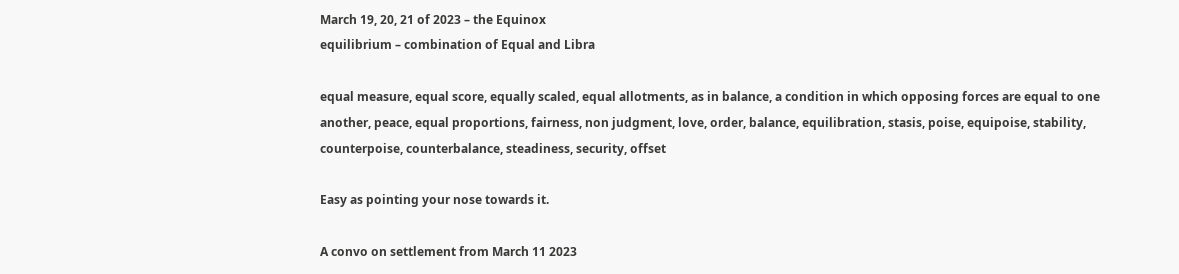March 19, 20, 21 of 2023 – the Equinox
equilibrium – combination of Equal and Libra

equal measure, equal score, equally scaled, equal allotments, as in balance, a condition in which opposing forces are equal to one another, peace, equal proportions, fairness, non judgment, love, order, balance, equilibration, stasis, poise, equipoise, stability, counterpoise, counterbalance, steadiness, security, offset

Easy as pointing your nose towards it.

A convo on settlement from March 11 2023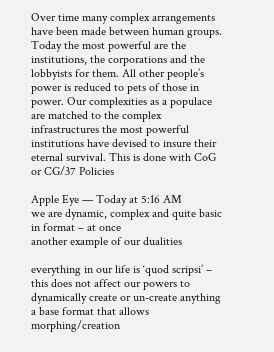Over time many complex arrangements have been made between human groups. Today the most powerful are the institutions, the corporations and the lobbyists for them. All other people’s power is reduced to pets of those in power. Our complexities as a populace are matched to the complex infrastructures the most powerful institutions have devised to insure their eternal survival. This is done with CoG or CG/37 Policies

Apple Eye — Today at 5:16 AM
we are dynamic, complex and quite basic in format – at once
another example of our dualities

everything in our life is ‘quod scripsi’ – this does not affect our powers to dynamically create or un-create anything
a base format that allows morphing/creation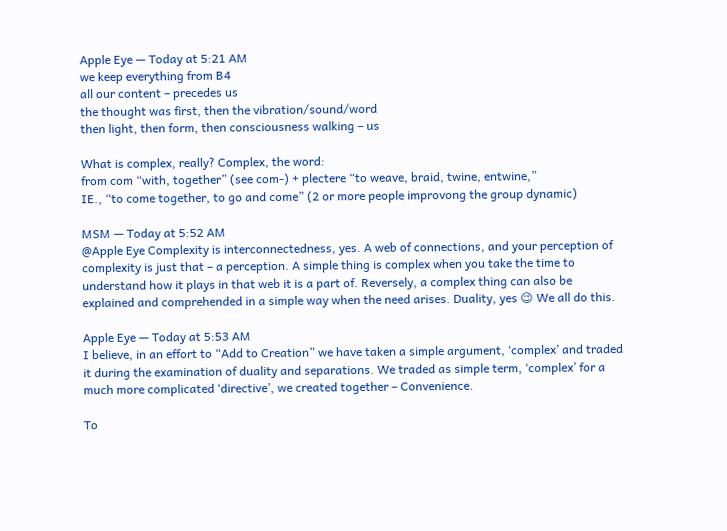Apple Eye — Today at 5:21 AM
we keep everything from B4
all our content – precedes us
the thought was first, then the vibration/sound/word
then light, then form, then consciousness walking – us

What is complex, really? Complex, the word:
from com “with, together” (see com-) + plectere “to weave, braid, twine, entwine,”
IE., “to come together, to go and come” (2 or more people improvong the group dynamic)

MSM — Today at 5:52 AM
@Apple Eye Complexity is interconnectedness, yes. A web of connections, and your perception of complexity is just that – a perception. A simple thing is complex when you take the time to understand how it plays in that web it is a part of. Reversely, a complex thing can also be explained and comprehended in a simple way when the need arises. Duality, yes 😉 We all do this.

Apple Eye — Today at 5:53 AM
I believe, in an effort to “Add to Creation” we have taken a simple argument, ‘complex’ and traded it during the examination of duality and separations. We traded as simple term, ‘complex’ for a much more complicated ‘directive’, we created together – Convenience.

To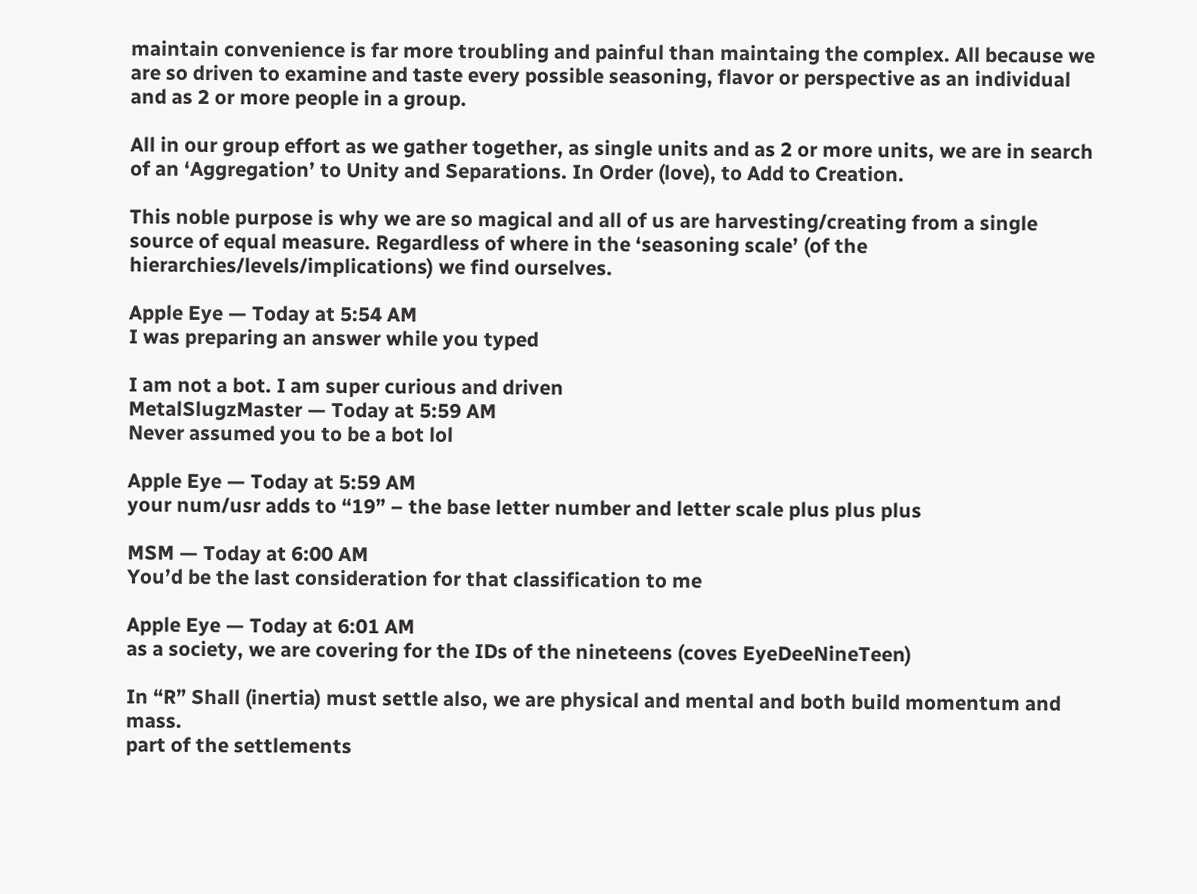maintain convenience is far more troubling and painful than maintaing the complex. All because we are so driven to examine and taste every possible seasoning, flavor or perspective as an individual and as 2 or more people in a group.

All in our group effort as we gather together, as single units and as 2 or more units, we are in search of an ‘Aggregation’ to Unity and Separations. In Order (love), to Add to Creation.

This noble purpose is why we are so magical and all of us are harvesting/creating from a single source of equal measure. Regardless of where in the ‘seasoning scale’ (of the hierarchies/levels/implications) we find ourselves.

Apple Eye — Today at 5:54 AM
I was preparing an answer while you typed

I am not a bot. I am super curious and driven
MetalSlugzMaster — Today at 5:59 AM
Never assumed you to be a bot lol

Apple Eye — Today at 5:59 AM
your num/usr adds to “19” – the base letter number and letter scale plus plus plus

MSM — Today at 6:00 AM
You’d be the last consideration for that classification to me

Apple Eye — Today at 6:01 AM
as a society, we are covering for the IDs of the nineteens (coves EyeDeeNineTeen)

In “R” Shall (inertia) must settle also, we are physical and mental and both build momentum and mass.
part of the settlements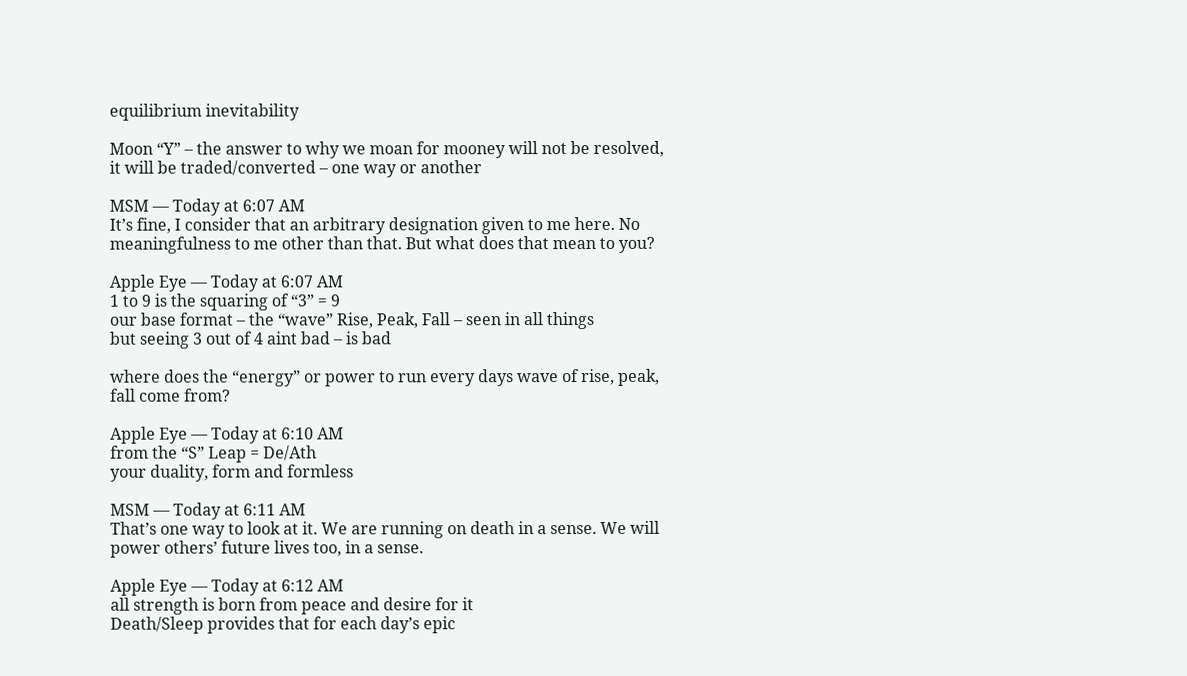equilibrium inevitability

Moon “Y” – the answer to why we moan for mooney will not be resolved, it will be traded/converted – one way or another

MSM — Today at 6:07 AM
It’s fine, I consider that an arbitrary designation given to me here. No meaningfulness to me other than that. But what does that mean to you?

Apple Eye — Today at 6:07 AM
1 to 9 is the squaring of “3” = 9
our base format – the “wave” Rise, Peak, Fall – seen in all things
but seeing 3 out of 4 aint bad – is bad

where does the “energy” or power to run every days wave of rise, peak, fall come from?

Apple Eye — Today at 6:10 AM
from the “S” Leap = De/Ath
your duality, form and formless

MSM — Today at 6:11 AM
That’s one way to look at it. We are running on death in a sense. We will power others’ future lives too, in a sense.

Apple Eye — Today at 6:12 AM
all strength is born from peace and desire for it
Death/Sleep provides that for each day’s epic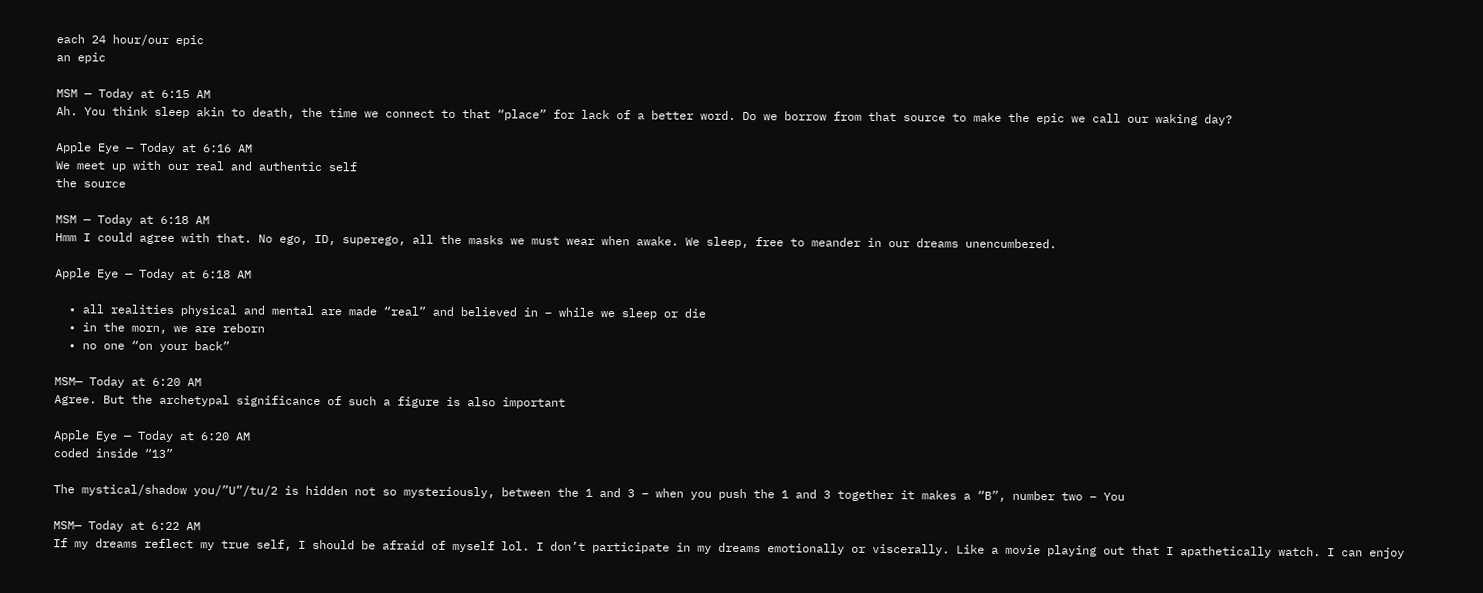each 24 hour/our epic
an epic

MSM — Today at 6:15 AM
Ah. You think sleep akin to death, the time we connect to that “place” for lack of a better word. Do we borrow from that source to make the epic we call our waking day?

Apple Eye — Today at 6:16 AM
We meet up with our real and authentic self
the source

MSM — Today at 6:18 AM
Hmm I could agree with that. No ego, ID, superego, all the masks we must wear when awake. We sleep, free to meander in our dreams unencumbered.

Apple Eye — Today at 6:18 AM

  • all realities physical and mental are made “real” and believed in – while we sleep or die
  • in the morn, we are reborn
  • no one “on your back”

MSM— Today at 6:20 AM
Agree. But the archetypal significance of such a figure is also important

Apple Eye — Today at 6:20 AM
coded inside “13”

The mystical/shadow you/”U”/tu/2 is hidden not so mysteriously, between the 1 and 3 – when you push the 1 and 3 together it makes a “B”, number two – You

MSM— Today at 6:22 AM
If my dreams reflect my true self, I should be afraid of myself lol. I don’t participate in my dreams emotionally or viscerally. Like a movie playing out that I apathetically watch. I can enjoy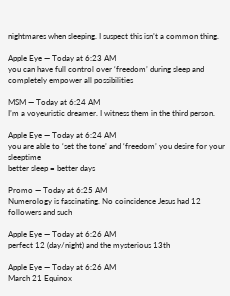nightmares when sleeping. I suspect this isn’t a common thing.

Apple Eye — Today at 6:23 AM
you can have full control over ‘freedom’ during sleep and completely empower all possibilities

MSM — Today at 6:24 AM
I’m a voyeuristic dreamer. I witness them in the third person.

Apple Eye — Today at 6:24 AM
you are able to ‘set the tone’ and ‘freedom’ you desire for your sleeptime
better sleep = better days

Promo — Today at 6:25 AM
Numerology is fascinating. No coincidence Jesus had 12 followers and such

Apple Eye — Today at 6:26 AM
perfect 12 (day/night) and the mysterious 13th

Apple Eye — Today at 6:26 AM
March 21 Equinox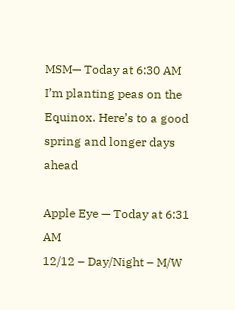MSM— Today at 6:30 AM
I’m planting peas on the Equinox. Here’s to a good spring and longer days ahead

Apple Eye — Today at 6:31 AM
12/12 – Day/Night – M/W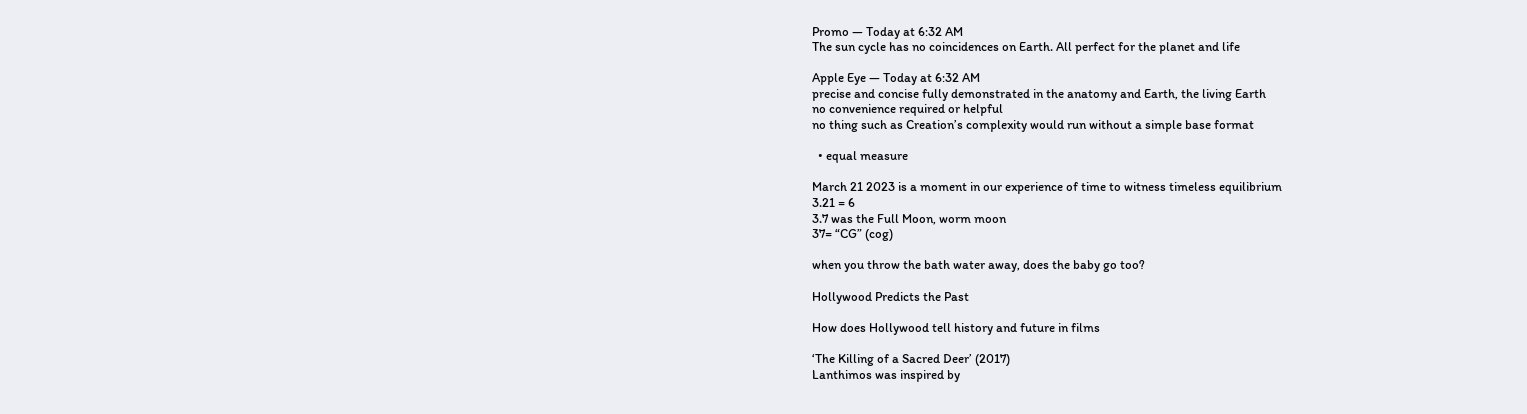Promo — Today at 6:32 AM
The sun cycle has no coincidences on Earth. All perfect for the planet and life

Apple Eye — Today at 6:32 AM
precise and concise fully demonstrated in the anatomy and Earth, the living Earth
no convenience required or helpful
no thing such as Creation’s complexity would run without a simple base format

  • equal measure

March 21 2023 is a moment in our experience of time to witness timeless equilibrium
3.21 = 6
3.7 was the Full Moon, worm moon
37= “CG” (cog)

when you throw the bath water away, does the baby go too?

Hollywood Predicts the Past

How does Hollywood tell history and future in films

‘The Killing of a Sacred Deer’ (2017)
Lanthimos was inspired by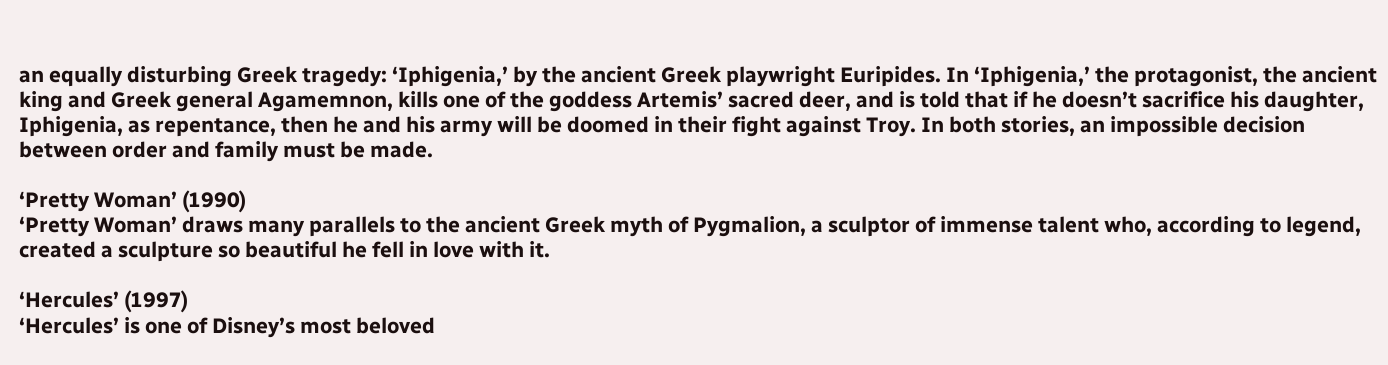an equally disturbing Greek tragedy: ‘Iphigenia,’ by the ancient Greek playwright Euripides. In ‘Iphigenia,’ the protagonist, the ancient king and Greek general Agamemnon, kills one of the goddess Artemis’ sacred deer, and is told that if he doesn’t sacrifice his daughter, Iphigenia, as repentance, then he and his army will be doomed in their fight against Troy. In both stories, an impossible decision between order and family must be made.

‘Pretty Woman’ (1990)
‘Pretty Woman’ draws many parallels to the ancient Greek myth of Pygmalion, a sculptor of immense talent who, according to legend, created a sculpture so beautiful he fell in love with it.

‘Hercules’ (1997)
‘Hercules’ is one of Disney’s most beloved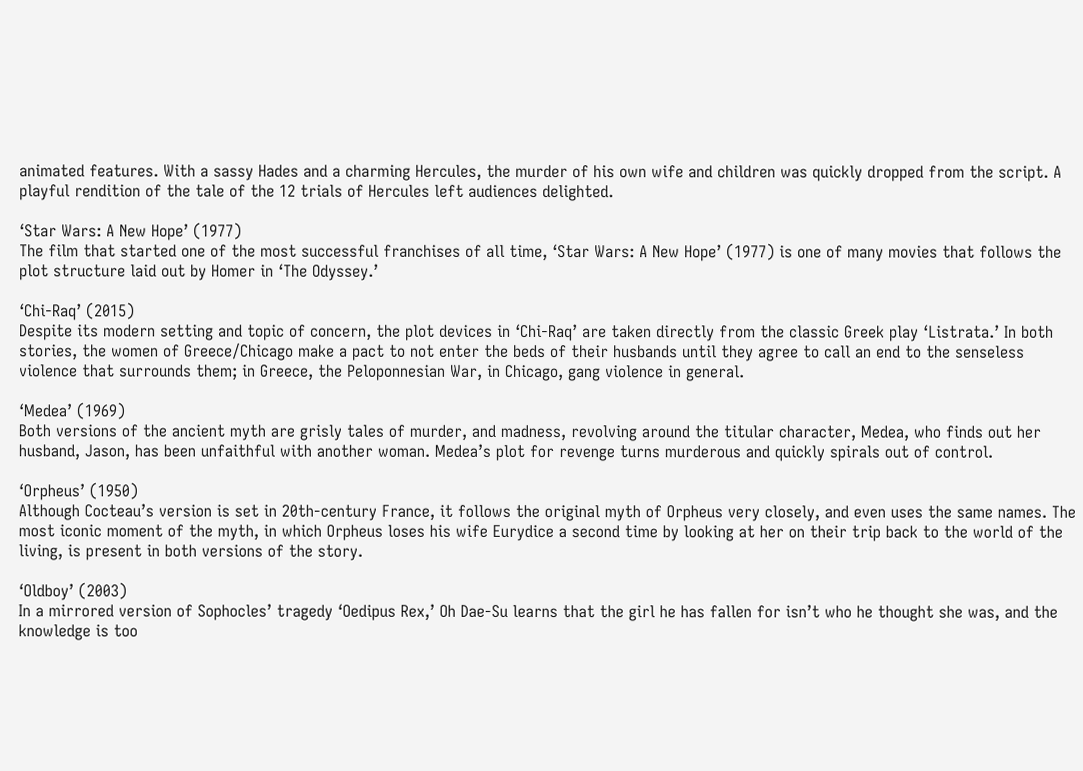animated features. With a sassy Hades and a charming Hercules, the murder of his own wife and children was quickly dropped from the script. A playful rendition of the tale of the 12 trials of Hercules left audiences delighted.

‘Star Wars: A New Hope’ (1977)
The film that started one of the most successful franchises of all time, ‘Star Wars: A New Hope’ (1977) is one of many movies that follows the plot structure laid out by Homer in ‘The Odyssey.’

‘Chi-Raq’ (2015)
Despite its modern setting and topic of concern, the plot devices in ‘Chi-Raq’ are taken directly from the classic Greek play ‘Listrata.’ In both stories, the women of Greece/Chicago make a pact to not enter the beds of their husbands until they agree to call an end to the senseless violence that surrounds them; in Greece, the Peloponnesian War, in Chicago, gang violence in general.

‘Medea’ (1969)
Both versions of the ancient myth are grisly tales of murder, and madness, revolving around the titular character, Medea, who finds out her husband, Jason, has been unfaithful with another woman. Medea’s plot for revenge turns murderous and quickly spirals out of control.

‘Orpheus’ (1950)
Although Cocteau’s version is set in 20th-century France, it follows the original myth of Orpheus very closely, and even uses the same names. The most iconic moment of the myth, in which Orpheus loses his wife Eurydice a second time by looking at her on their trip back to the world of the living, is present in both versions of the story.

‘Oldboy’ (2003)
In a mirrored version of Sophocles’ tragedy ‘Oedipus Rex,’ Oh Dae-Su learns that the girl he has fallen for isn’t who he thought she was, and the knowledge is too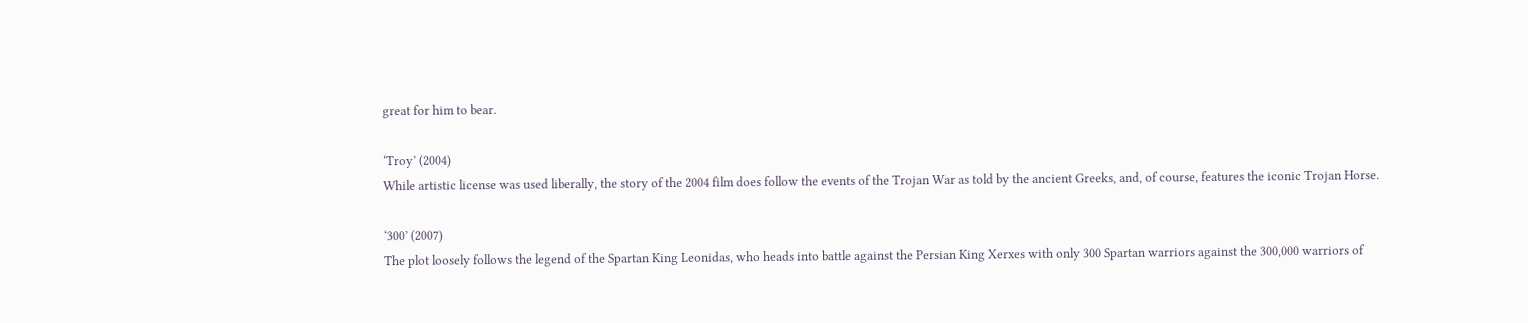great for him to bear.

‘Troy’ (2004)
While artistic license was used liberally, the story of the 2004 film does follow the events of the Trojan War as told by the ancient Greeks, and, of course, features the iconic Trojan Horse.

‘300’ (2007)
The plot loosely follows the legend of the Spartan King Leonidas, who heads into battle against the Persian King Xerxes with only 300 Spartan warriors against the 300,000 warriors of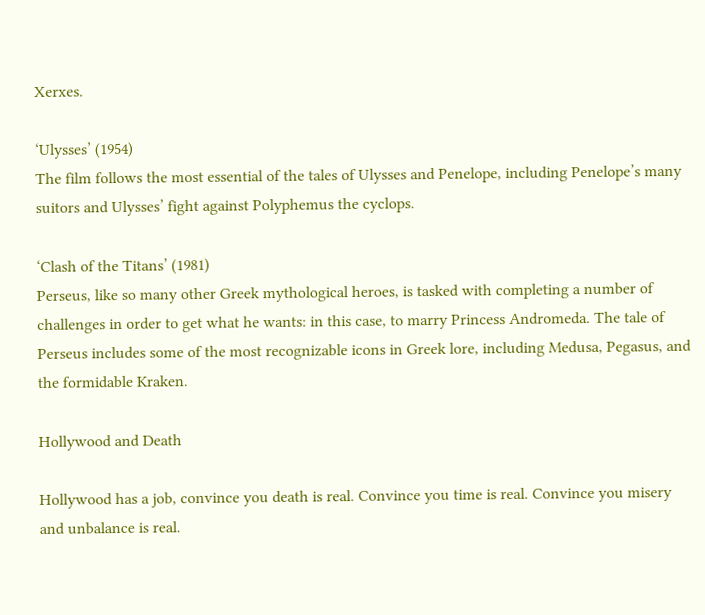Xerxes.

‘Ulysses’ (1954)
The film follows the most essential of the tales of Ulysses and Penelope, including Penelope’s many suitors and Ulysses’ fight against Polyphemus the cyclops.

‘Clash of the Titans’ (1981)
Perseus, like so many other Greek mythological heroes, is tasked with completing a number of challenges in order to get what he wants: in this case, to marry Princess Andromeda. The tale of Perseus includes some of the most recognizable icons in Greek lore, including Medusa, Pegasus, and the formidable Kraken.

Hollywood and Death

Hollywood has a job, convince you death is real. Convince you time is real. Convince you misery and unbalance is real.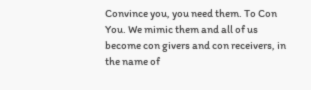Convince you, you need them. To Con You. We mimic them and all of us become con givers and con receivers, in the name of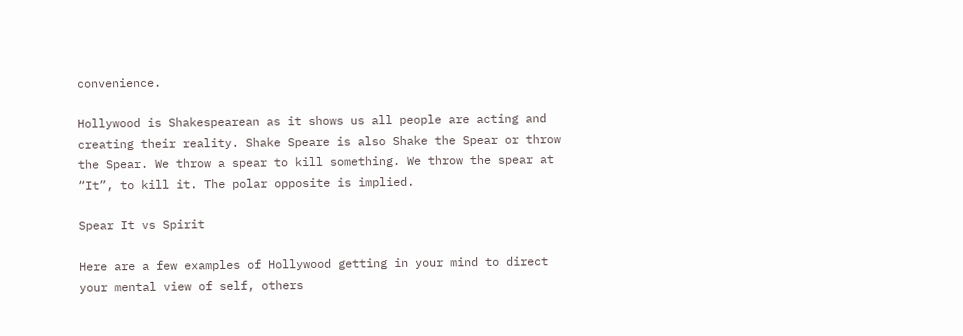convenience.

Hollywood is Shakespearean as it shows us all people are acting and creating their reality. Shake Speare is also Shake the Spear or throw the Spear. We throw a spear to kill something. We throw the spear at “It”, to kill it. The polar opposite is implied.

Spear It vs Spirit

Here are a few examples of Hollywood getting in your mind to direct your mental view of self, others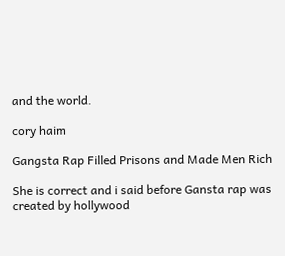and the world.

cory haim

Gangsta Rap Filled Prisons and Made Men Rich

She is correct and i said before Gansta rap was created by hollywood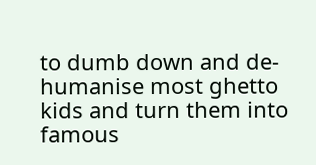to dumb down and de-humanise most ghetto kids and turn them into famous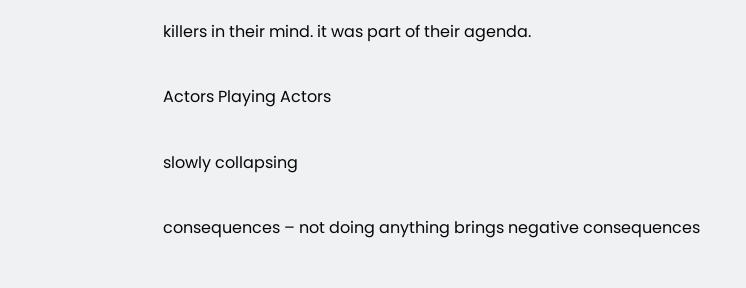killers in their mind. it was part of their agenda.

Actors Playing Actors

slowly collapsing

consequences – not doing anything brings negative consequences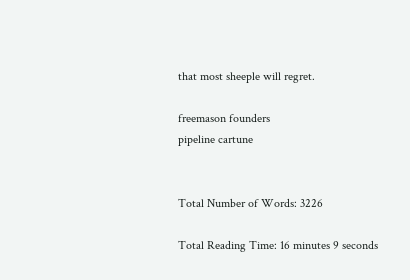that most sheeple will regret.

freemason founders
pipeline cartune


Total Number of Words: 3226

Total Reading Time: 16 minutes 9 seconds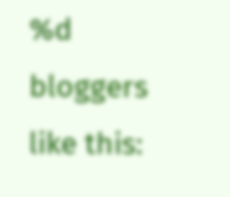%d bloggers like this: